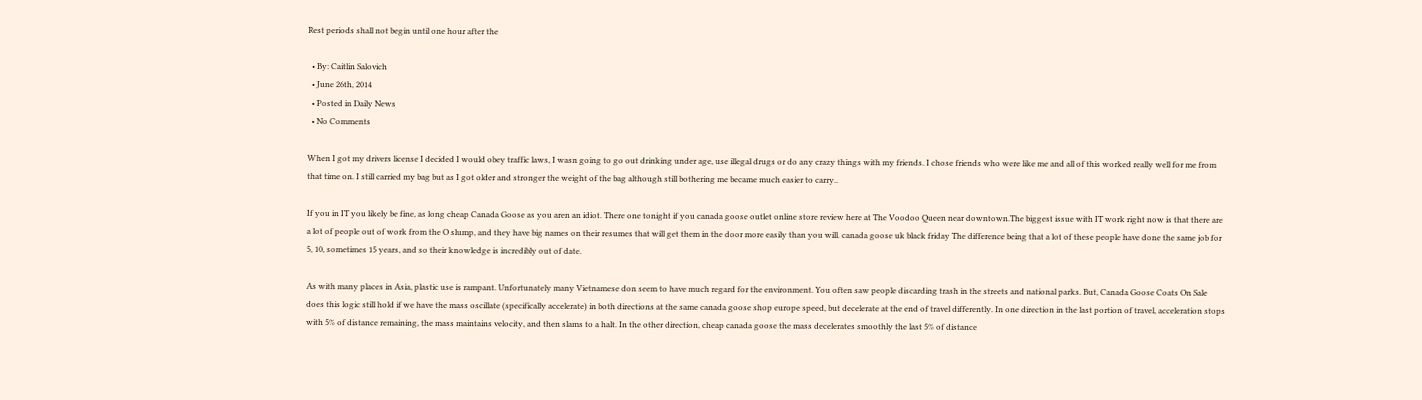Rest periods shall not begin until one hour after the

  • By: Caitlin Salovich
  • June 26th, 2014
  • Posted in Daily News
  • No Comments

When I got my drivers license I decided I would obey traffic laws, I wasn going to go out drinking under age, use illegal drugs or do any crazy things with my friends. I chose friends who were like me and all of this worked really well for me from that time on. I still carried my bag but as I got older and stronger the weight of the bag although still bothering me became much easier to carry..

If you in IT you likely be fine, as long cheap Canada Goose as you aren an idiot. There one tonight if you canada goose outlet online store review here at The Voodoo Queen near downtown.The biggest issue with IT work right now is that there are a lot of people out of work from the O slump, and they have big names on their resumes that will get them in the door more easily than you will. canada goose uk black friday The difference being that a lot of these people have done the same job for 5, 10, sometimes 15 years, and so their knowledge is incredibly out of date.

As with many places in Asia, plastic use is rampant. Unfortunately many Vietnamese don seem to have much regard for the environment. You often saw people discarding trash in the streets and national parks. But, Canada Goose Coats On Sale does this logic still hold if we have the mass oscillate (specifically accelerate) in both directions at the same canada goose shop europe speed, but decelerate at the end of travel differently. In one direction in the last portion of travel, acceleration stops with 5% of distance remaining, the mass maintains velocity, and then slams to a halt. In the other direction, cheap canada goose the mass decelerates smoothly the last 5% of distance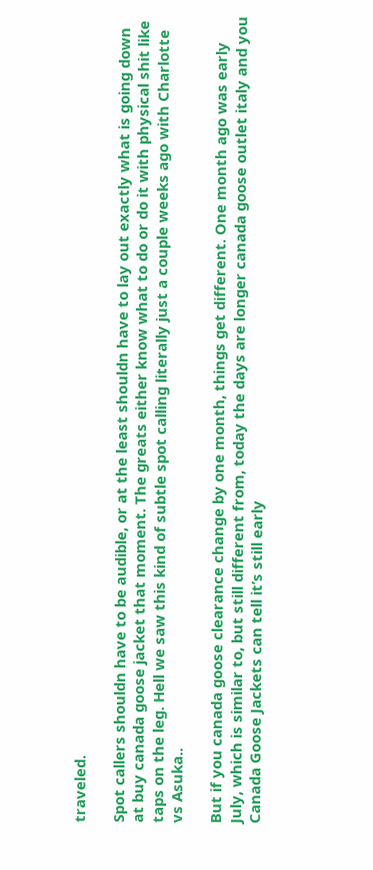traveled.

Spot callers shouldn have to be audible, or at the least shouldn have to lay out exactly what is going down at buy canada goose jacket that moment. The greats either know what to do or do it with physical shit like taps on the leg. Hell we saw this kind of subtle spot calling literally just a couple weeks ago with Charlotte vs Asuka..

But if you canada goose clearance change by one month, things get different. One month ago was early July, which is similar to, but still different from, today the days are longer canada goose outlet italy and you Canada Goose Jackets can tell it’s still early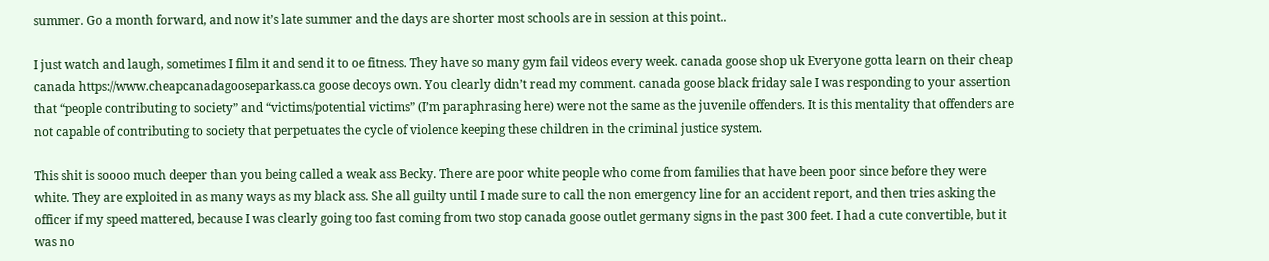summer. Go a month forward, and now it’s late summer and the days are shorter most schools are in session at this point..

I just watch and laugh, sometimes I film it and send it to oe fitness. They have so many gym fail videos every week. canada goose shop uk Everyone gotta learn on their cheap canada https://www.cheapcanadagooseparkass.ca goose decoys own. You clearly didn’t read my comment. canada goose black friday sale I was responding to your assertion that “people contributing to society” and “victims/potential victims” (I’m paraphrasing here) were not the same as the juvenile offenders. It is this mentality that offenders are not capable of contributing to society that perpetuates the cycle of violence keeping these children in the criminal justice system.

This shit is soooo much deeper than you being called a weak ass Becky. There are poor white people who come from families that have been poor since before they were white. They are exploited in as many ways as my black ass. She all guilty until I made sure to call the non emergency line for an accident report, and then tries asking the officer if my speed mattered, because I was clearly going too fast coming from two stop canada goose outlet germany signs in the past 300 feet. I had a cute convertible, but it was no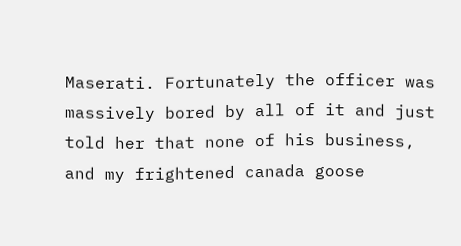Maserati. Fortunately the officer was massively bored by all of it and just told her that none of his business, and my frightened canada goose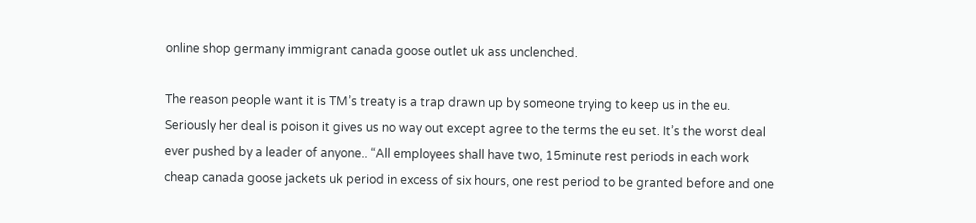online shop germany immigrant canada goose outlet uk ass unclenched.

The reason people want it is TM’s treaty is a trap drawn up by someone trying to keep us in the eu. Seriously her deal is poison it gives us no way out except agree to the terms the eu set. It’s the worst deal ever pushed by a leader of anyone.. “All employees shall have two, 15minute rest periods in each work cheap canada goose jackets uk period in excess of six hours, one rest period to be granted before and one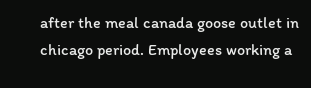after the meal canada goose outlet in chicago period. Employees working a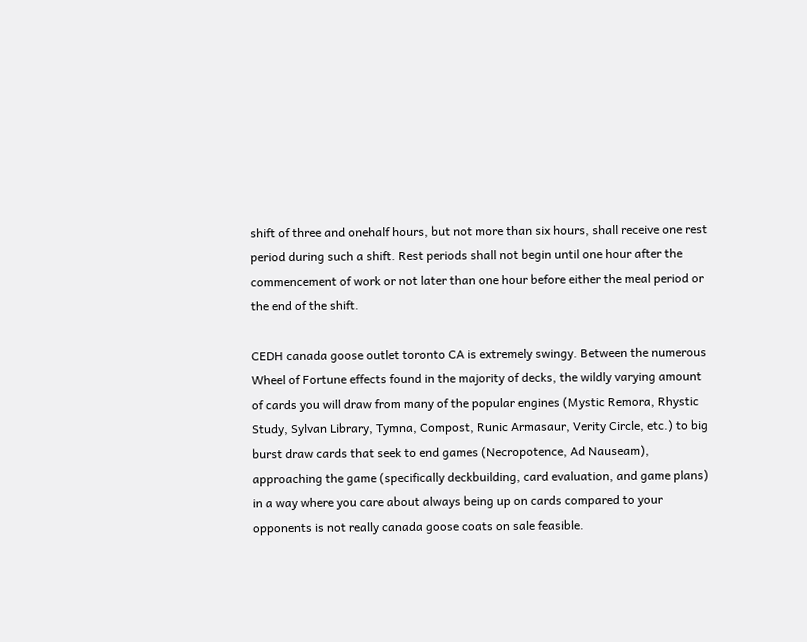shift of three and onehalf hours, but not more than six hours, shall receive one rest period during such a shift. Rest periods shall not begin until one hour after the commencement of work or not later than one hour before either the meal period or the end of the shift.

CEDH canada goose outlet toronto CA is extremely swingy. Between the numerous Wheel of Fortune effects found in the majority of decks, the wildly varying amount of cards you will draw from many of the popular engines (Mystic Remora, Rhystic Study, Sylvan Library, Tymna, Compost, Runic Armasaur, Verity Circle, etc.) to big burst draw cards that seek to end games (Necropotence, Ad Nauseam), approaching the game (specifically deckbuilding, card evaluation, and game plans) in a way where you care about always being up on cards compared to your opponents is not really canada goose coats on sale feasible.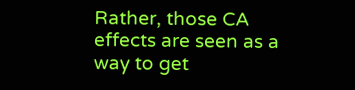Rather, those CA effects are seen as a way to get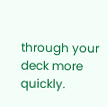through your deck more quickly.